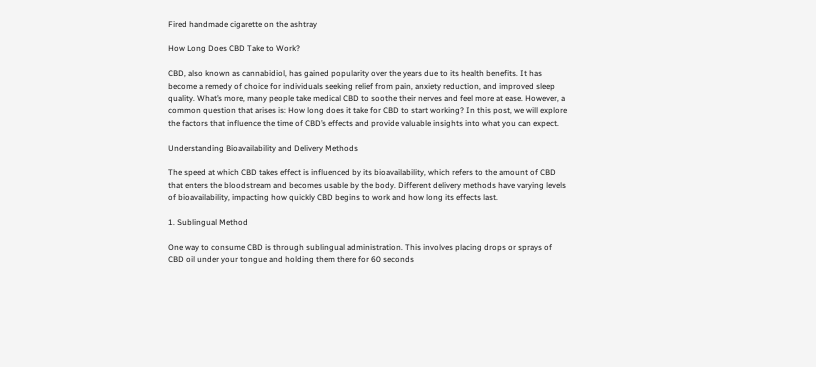Fired handmade cigarette on the ashtray

How Long Does CBD Take to Work?

CBD, also known as cannabidiol, has gained popularity over the years due to its health benefits. It has become a remedy of choice for individuals seeking relief from pain, anxiety reduction, and improved sleep quality. What’s more, many people take medical CBD to soothe their nerves and feel more at ease. However, a common question that arises is: How long does it take for CBD to start working? In this post, we will explore the factors that influence the time of CBD’s effects and provide valuable insights into what you can expect.

Understanding Bioavailability and Delivery Methods

The speed at which CBD takes effect is influenced by its bioavailability, which refers to the amount of CBD that enters the bloodstream and becomes usable by the body. Different delivery methods have varying levels of bioavailability, impacting how quickly CBD begins to work and how long its effects last.

1. Sublingual Method

One way to consume CBD is through sublingual administration. This involves placing drops or sprays of CBD oil under your tongue and holding them there for 60 seconds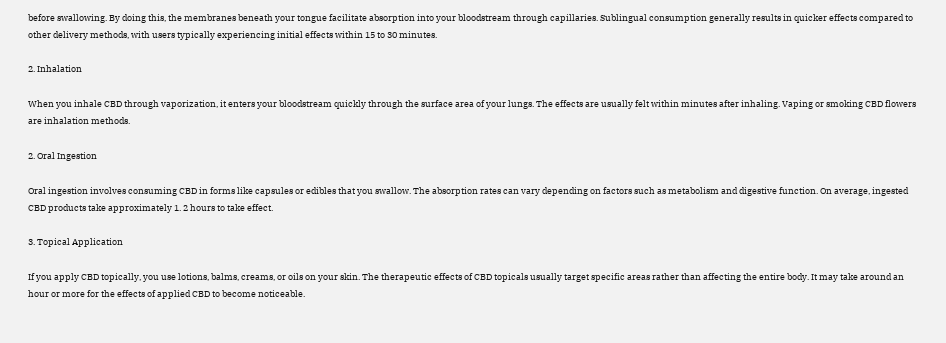before swallowing. By doing this, the membranes beneath your tongue facilitate absorption into your bloodstream through capillaries. Sublingual consumption generally results in quicker effects compared to other delivery methods, with users typically experiencing initial effects within 15 to 30 minutes.

2. Inhalation

When you inhale CBD through vaporization, it enters your bloodstream quickly through the surface area of your lungs. The effects are usually felt within minutes after inhaling. Vaping or smoking CBD flowers are inhalation methods.

2. Oral Ingestion

Oral ingestion involves consuming CBD in forms like capsules or edibles that you swallow. The absorption rates can vary depending on factors such as metabolism and digestive function. On average, ingested CBD products take approximately 1. 2 hours to take effect.

3. Topical Application

If you apply CBD topically, you use lotions, balms, creams, or oils on your skin. The therapeutic effects of CBD topicals usually target specific areas rather than affecting the entire body. It may take around an hour or more for the effects of applied CBD to become noticeable.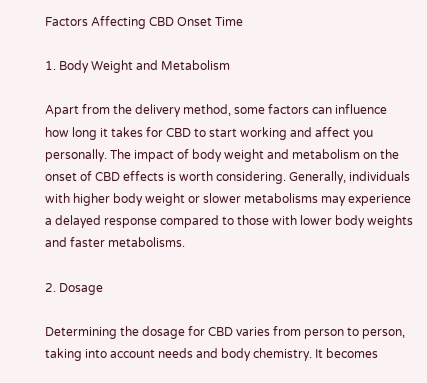Factors Affecting CBD Onset Time

1. Body Weight and Metabolism

Apart from the delivery method, some factors can influence how long it takes for CBD to start working and affect you personally. The impact of body weight and metabolism on the onset of CBD effects is worth considering. Generally, individuals with higher body weight or slower metabolisms may experience a delayed response compared to those with lower body weights and faster metabolisms.

2. Dosage

Determining the dosage for CBD varies from person to person, taking into account needs and body chemistry. It becomes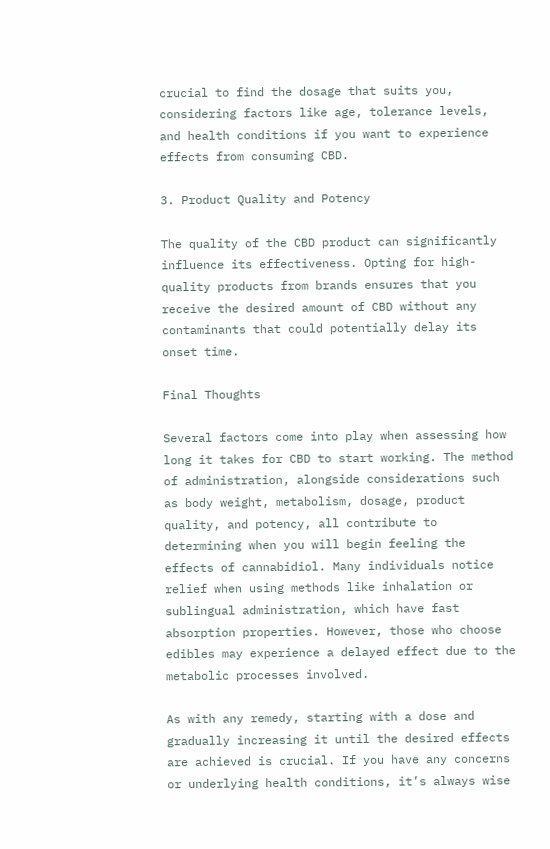crucial to find the dosage that suits you, considering factors like age, tolerance levels, and health conditions if you want to experience effects from consuming CBD.

3. Product Quality and Potency

The quality of the CBD product can significantly influence its effectiveness. Opting for high-quality products from brands ensures that you receive the desired amount of CBD without any contaminants that could potentially delay its onset time.

Final Thoughts

Several factors come into play when assessing how long it takes for CBD to start working. The method of administration, alongside considerations such as body weight, metabolism, dosage, product quality, and potency, all contribute to determining when you will begin feeling the effects of cannabidiol. Many individuals notice relief when using methods like inhalation or sublingual administration, which have fast absorption properties. However, those who choose edibles may experience a delayed effect due to the metabolic processes involved.

As with any remedy, starting with a dose and gradually increasing it until the desired effects are achieved is crucial. If you have any concerns or underlying health conditions, it’s always wise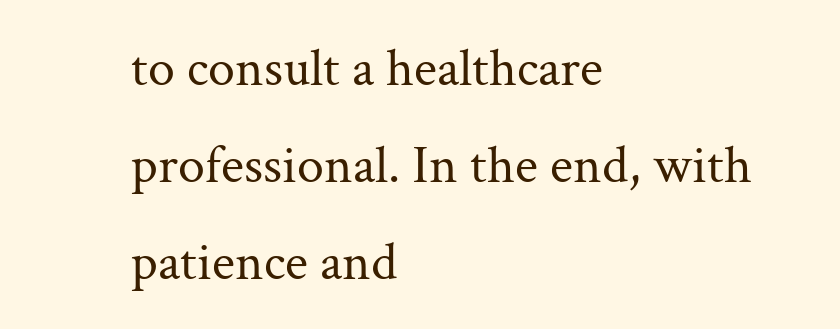to consult a healthcare professional. In the end, with patience and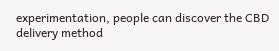experimentation, people can discover the CBD delivery method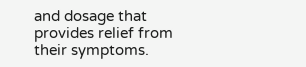and dosage that provides relief from their symptoms.